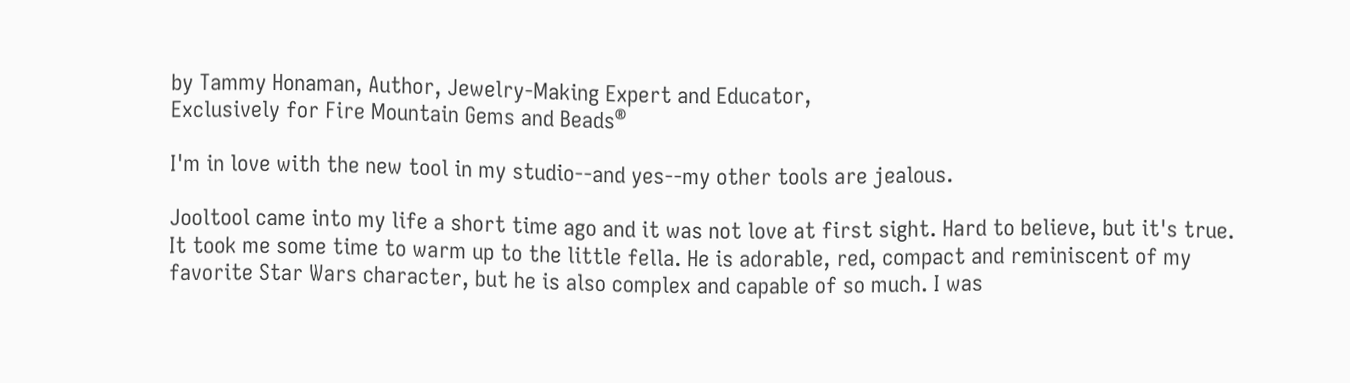by Tammy Honaman, Author, Jewelry-Making Expert and Educator,
Exclusively for Fire Mountain Gems and Beads®

I'm in love with the new tool in my studio--and yes--my other tools are jealous.

Jooltool came into my life a short time ago and it was not love at first sight. Hard to believe, but it's true. It took me some time to warm up to the little fella. He is adorable, red, compact and reminiscent of my favorite Star Wars character, but he is also complex and capable of so much. I was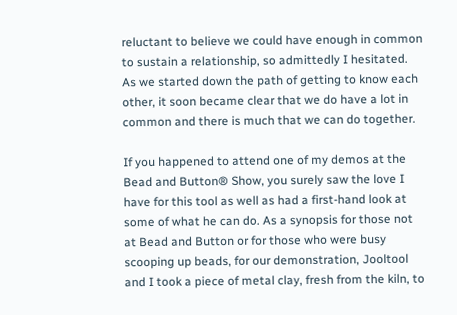reluctant to believe we could have enough in common to sustain a relationship, so admittedly I hesitated. As we started down the path of getting to know each other, it soon became clear that we do have a lot in common and there is much that we can do together.

If you happened to attend one of my demos at the Bead and Button® Show, you surely saw the love I have for this tool as well as had a first-hand look at some of what he can do. As a synopsis for those not at Bead and Button or for those who were busy scooping up beads, for our demonstration, Jooltool and I took a piece of metal clay, fresh from the kiln, to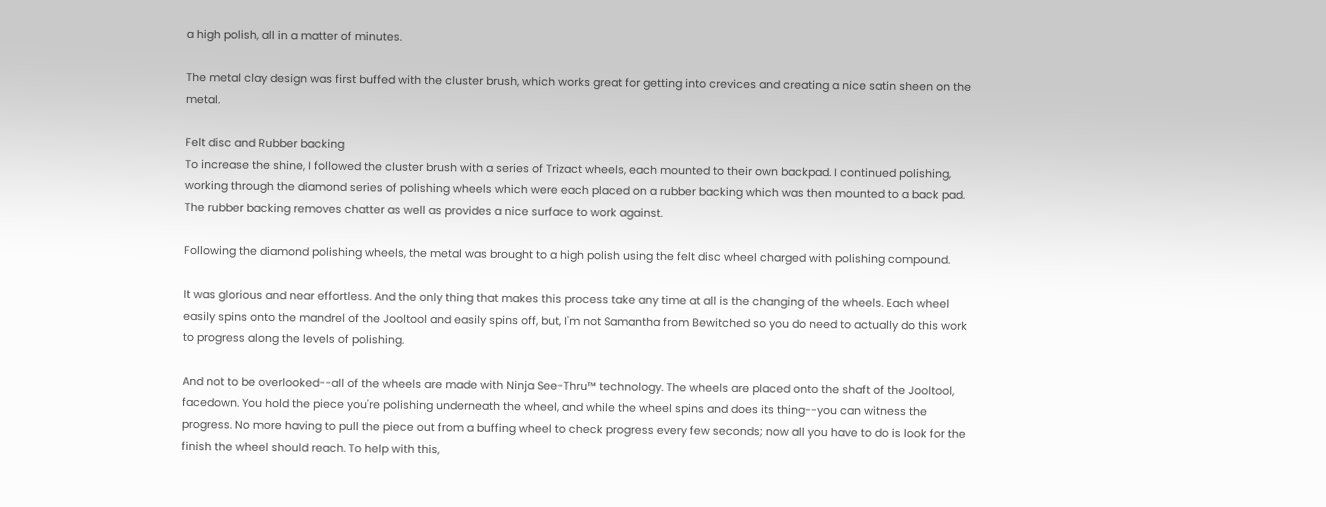a high polish, all in a matter of minutes.

The metal clay design was first buffed with the cluster brush, which works great for getting into crevices and creating a nice satin sheen on the metal.

Felt disc and Rubber backing
To increase the shine, I followed the cluster brush with a series of Trizact wheels, each mounted to their own backpad. I continued polishing, working through the diamond series of polishing wheels which were each placed on a rubber backing which was then mounted to a back pad. The rubber backing removes chatter as well as provides a nice surface to work against.

Following the diamond polishing wheels, the metal was brought to a high polish using the felt disc wheel charged with polishing compound.

It was glorious and near effortless. And the only thing that makes this process take any time at all is the changing of the wheels. Each wheel easily spins onto the mandrel of the Jooltool and easily spins off, but, I'm not Samantha from Bewitched so you do need to actually do this work to progress along the levels of polishing.

And not to be overlooked--all of the wheels are made with Ninja See-Thru™ technology. The wheels are placed onto the shaft of the Jooltool, facedown. You hold the piece you're polishing underneath the wheel, and while the wheel spins and does its thing--you can witness the progress. No more having to pull the piece out from a buffing wheel to check progress every few seconds; now all you have to do is look for the finish the wheel should reach. To help with this,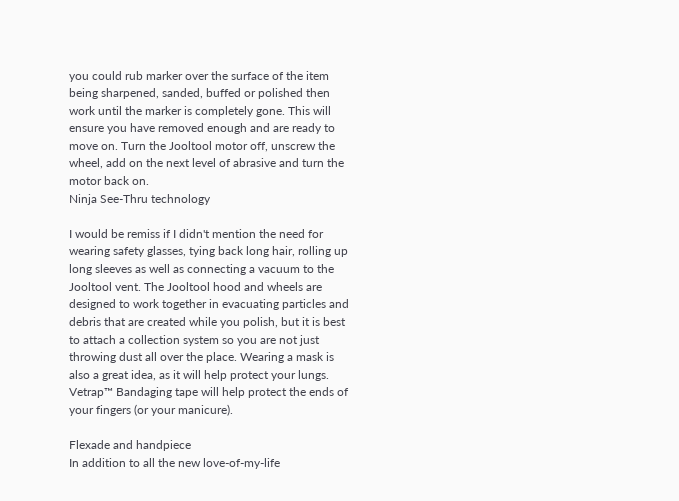you could rub marker over the surface of the item being sharpened, sanded, buffed or polished then work until the marker is completely gone. This will ensure you have removed enough and are ready to move on. Turn the Jooltool motor off, unscrew the wheel, add on the next level of abrasive and turn the motor back on.
Ninja See-Thru technology

I would be remiss if I didn't mention the need for wearing safety glasses, tying back long hair, rolling up long sleeves as well as connecting a vacuum to the Jooltool vent. The Jooltool hood and wheels are designed to work together in evacuating particles and debris that are created while you polish, but it is best to attach a collection system so you are not just throwing dust all over the place. Wearing a mask is also a great idea, as it will help protect your lungs. Vetrap™ Bandaging tape will help protect the ends of your fingers (or your manicure).

Flexade and handpiece
In addition to all the new love-of-my-life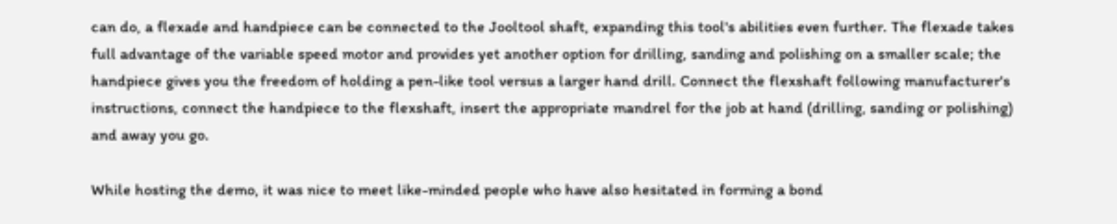can do, a flexade and handpiece can be connected to the Jooltool shaft, expanding this tool's abilities even further. The flexade takes full advantage of the variable speed motor and provides yet another option for drilling, sanding and polishing on a smaller scale; the handpiece gives you the freedom of holding a pen-like tool versus a larger hand drill. Connect the flexshaft following manufacturer's instructions, connect the handpiece to the flexshaft, insert the appropriate mandrel for the job at hand (drilling, sanding or polishing) and away you go.

While hosting the demo, it was nice to meet like-minded people who have also hesitated in forming a bond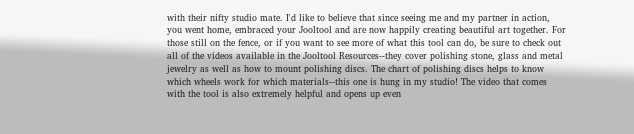with their nifty studio mate. I'd like to believe that since seeing me and my partner in action, you went home, embraced your Jooltool and are now happily creating beautiful art together. For those still on the fence, or if you want to see more of what this tool can do, be sure to check out all of the videos available in the Jooltool Resources--they cover polishing stone, glass and metal jewelry as well as how to mount polishing discs. The chart of polishing discs helps to know which wheels work for which materials--this one is hung in my studio! The video that comes with the tool is also extremely helpful and opens up even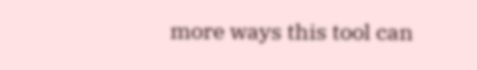more ways this tool can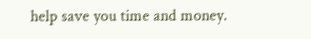help save you time and money.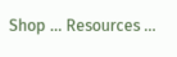Shop ... Resources ...